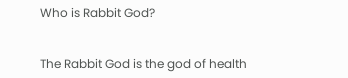Who is Rabbit God?


The Rabbit God is the god of health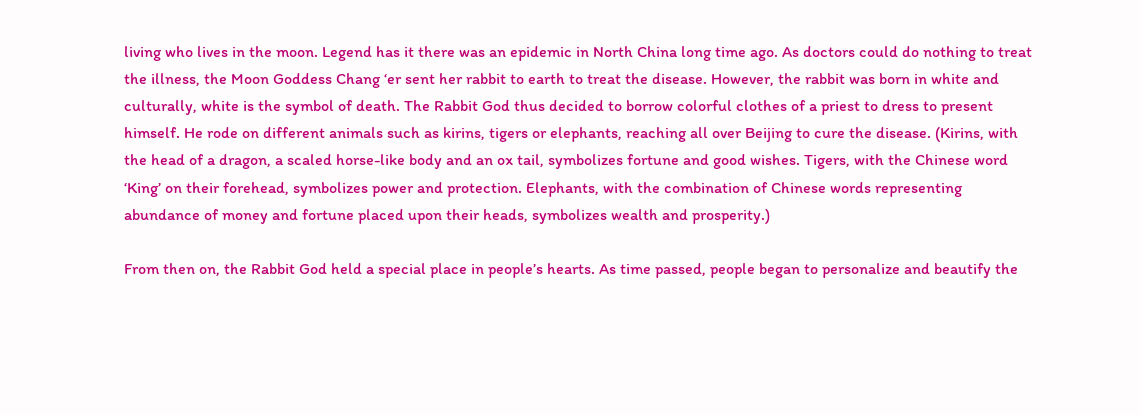living who lives in the moon. Legend has it there was an epidemic in North China long time ago. As doctors could do nothing to treat the illness, the Moon Goddess Chang ‘er sent her rabbit to earth to treat the disease. However, the rabbit was born in white and culturally, white is the symbol of death. The Rabbit God thus decided to borrow colorful clothes of a priest to dress to present himself. He rode on different animals such as kirins, tigers or elephants, reaching all over Beijing to cure the disease. (Kirins, with the head of a dragon, a scaled horse-like body and an ox tail, symbolizes fortune and good wishes. Tigers, with the Chinese word ‘King’ on their forehead, symbolizes power and protection. Elephants, with the combination of Chinese words representing abundance of money and fortune placed upon their heads, symbolizes wealth and prosperity.)

From then on, the Rabbit God held a special place in people’s hearts. As time passed, people began to personalize and beautify the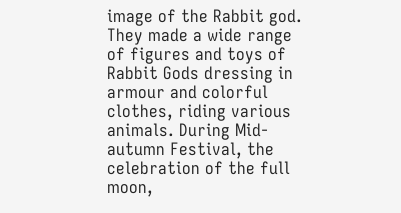image of the Rabbit god. They made a wide range of figures and toys of Rabbit Gods dressing in armour and colorful clothes, riding various animals. During Mid-autumn Festival, the celebration of the full moon,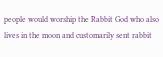people would worship the Rabbit God who also lives in the moon and customarily sent rabbit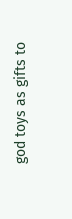god toys as gifts to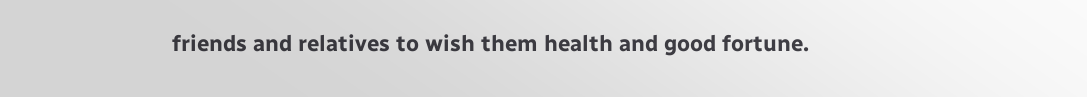friends and relatives to wish them health and good fortune.